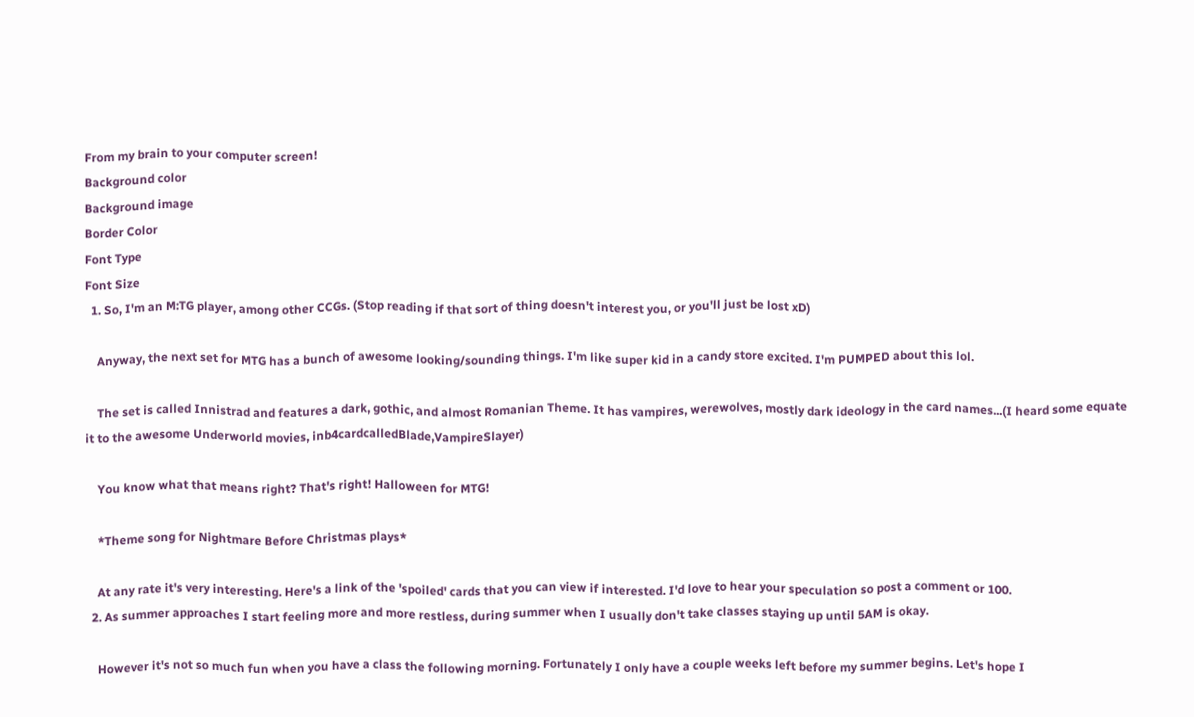From my brain to your computer screen!
Background color
Background image
Border Color
Font Type
Font Size
  1. So, I'm an M:TG player, among other CCGs. (Stop reading if that sort of thing doesn't interest you, or you'll just be lost xD)

    Anyway, the next set for MTG has a bunch of awesome looking/sounding things. I'm like super kid in a candy store excited. I'm PUMPED about this lol.

    The set is called Innistrad and features a dark, gothic, and almost Romanian Theme. It has vampires, werewolves, mostly dark ideology in the card names...(I heard some equate it to the awesome Underworld movies, inb4cardcalledBlade,VampireSlayer)

    You know what that means right? That's right! Halloween for MTG!

    *Theme song for Nightmare Before Christmas plays*

    At any rate it's very interesting. Here's a link of the 'spoiled' cards that you can view if interested. I'd love to hear your speculation so post a comment or 100.
  2. As summer approaches I start feeling more and more restless, during summer when I usually don't take classes staying up until 5AM is okay.

    However it's not so much fun when you have a class the following morning. Fortunately I only have a couple weeks left before my summer begins. Let's hope I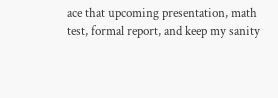ace that upcoming presentation, math test, formal report, and keep my sanity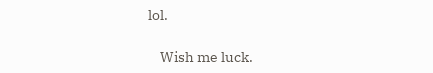lol.

    Wish me luck.